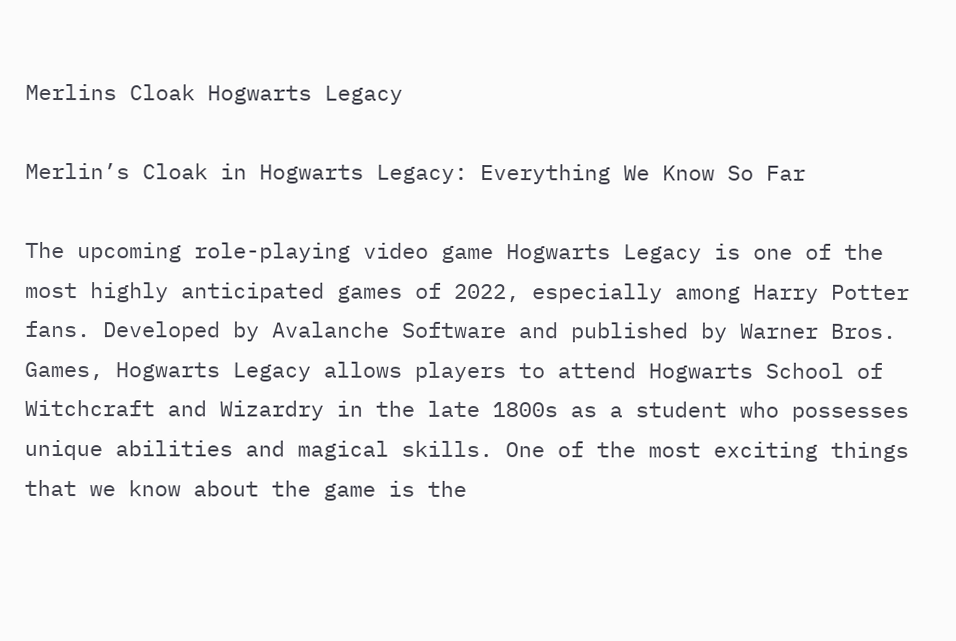Merlins Cloak Hogwarts Legacy

Merlin’s Cloak in Hogwarts Legacy: Everything We Know So Far

The upcoming role-playing video game Hogwarts Legacy is one of the most highly anticipated games of 2022, especially among Harry Potter fans. Developed by Avalanche Software and published by Warner Bros. Games, Hogwarts Legacy allows players to attend Hogwarts School of Witchcraft and Wizardry in the late 1800s as a student who possesses unique abilities and magical skills. One of the most exciting things that we know about the game is the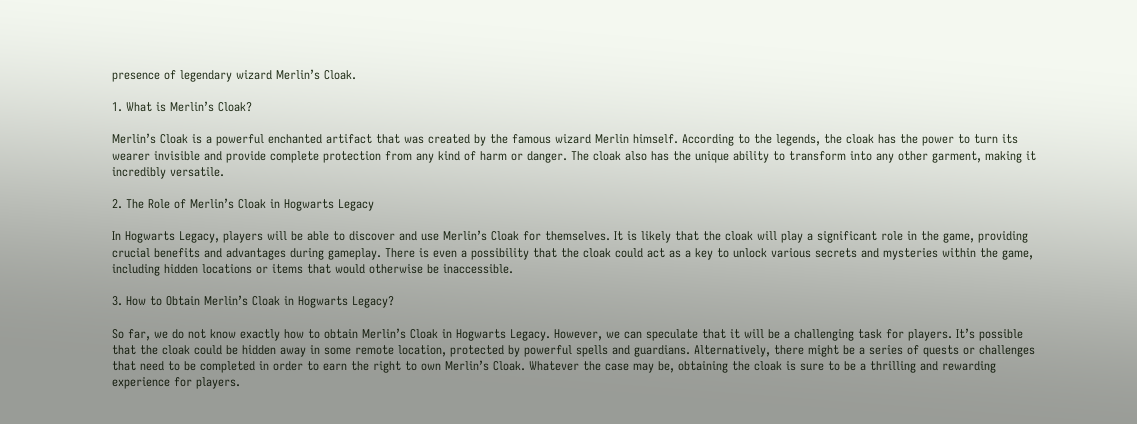presence of legendary wizard Merlin’s Cloak.

1. What is Merlin’s Cloak?

Merlin’s Cloak is a powerful enchanted artifact that was created by the famous wizard Merlin himself. According to the legends, the cloak has the power to turn its wearer invisible and provide complete protection from any kind of harm or danger. The cloak also has the unique ability to transform into any other garment, making it incredibly versatile.

2. The Role of Merlin’s Cloak in Hogwarts Legacy

In Hogwarts Legacy, players will be able to discover and use Merlin’s Cloak for themselves. It is likely that the cloak will play a significant role in the game, providing crucial benefits and advantages during gameplay. There is even a possibility that the cloak could act as a key to unlock various secrets and mysteries within the game, including hidden locations or items that would otherwise be inaccessible.

3. How to Obtain Merlin’s Cloak in Hogwarts Legacy?

So far, we do not know exactly how to obtain Merlin’s Cloak in Hogwarts Legacy. However, we can speculate that it will be a challenging task for players. It’s possible that the cloak could be hidden away in some remote location, protected by powerful spells and guardians. Alternatively, there might be a series of quests or challenges that need to be completed in order to earn the right to own Merlin’s Cloak. Whatever the case may be, obtaining the cloak is sure to be a thrilling and rewarding experience for players.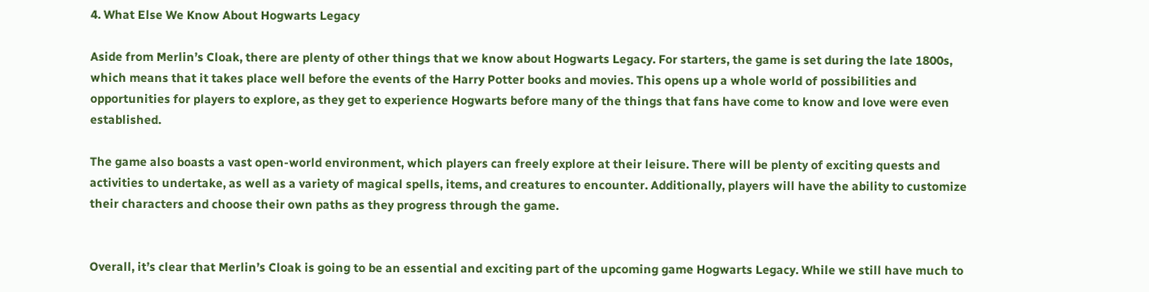4. What Else We Know About Hogwarts Legacy

Aside from Merlin’s Cloak, there are plenty of other things that we know about Hogwarts Legacy. For starters, the game is set during the late 1800s, which means that it takes place well before the events of the Harry Potter books and movies. This opens up a whole world of possibilities and opportunities for players to explore, as they get to experience Hogwarts before many of the things that fans have come to know and love were even established.

The game also boasts a vast open-world environment, which players can freely explore at their leisure. There will be plenty of exciting quests and activities to undertake, as well as a variety of magical spells, items, and creatures to encounter. Additionally, players will have the ability to customize their characters and choose their own paths as they progress through the game.


Overall, it’s clear that Merlin’s Cloak is going to be an essential and exciting part of the upcoming game Hogwarts Legacy. While we still have much to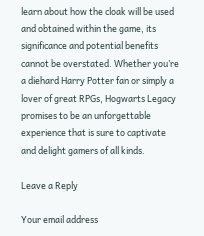learn about how the cloak will be used and obtained within the game, its significance and potential benefits cannot be overstated. Whether you’re a diehard Harry Potter fan or simply a lover of great RPGs, Hogwarts Legacy promises to be an unforgettable experience that is sure to captivate and delight gamers of all kinds.

Leave a Reply

Your email address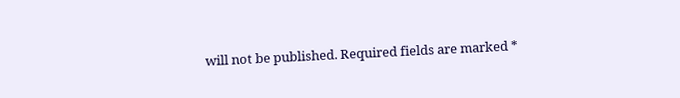will not be published. Required fields are marked *